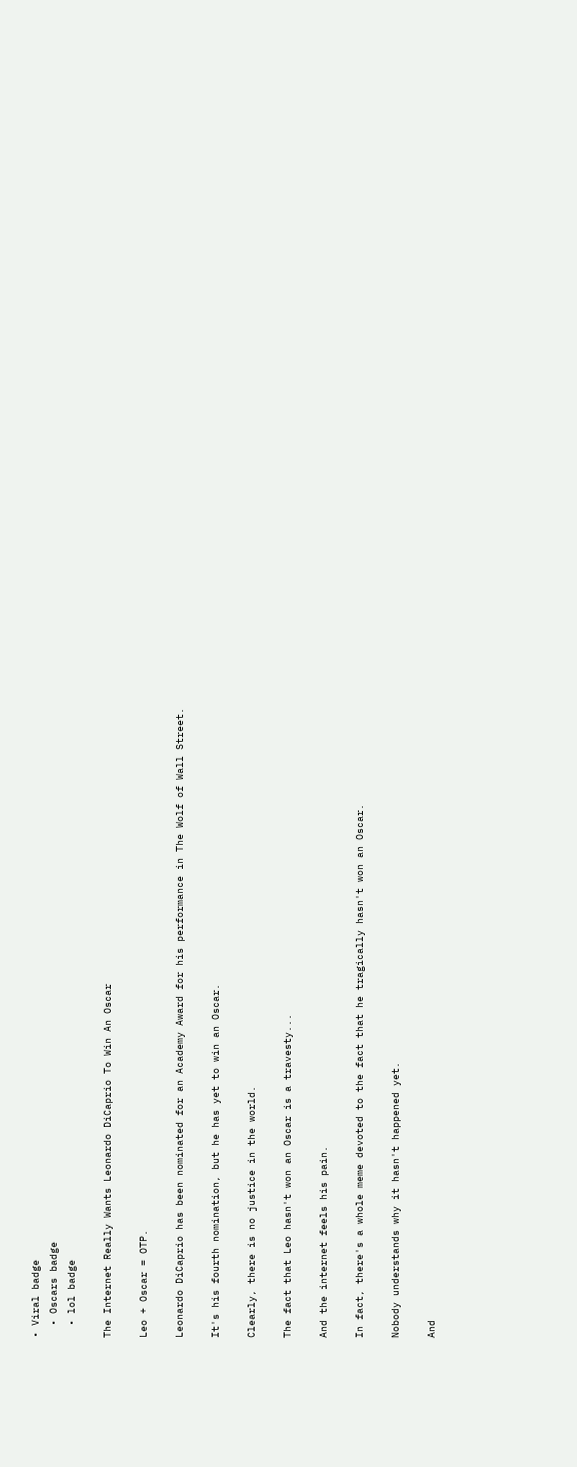• Viral badge
  • Oscars badge
  • lol badge

The Internet Really Wants Leonardo DiCaprio To Win An Oscar

Leo + Oscar = OTP.

Leonardo DiCaprio has been nominated for an Academy Award for his performance in The Wolf of Wall Street.

It's his fourth nomination, but he has yet to win an Oscar.

Clearly, there is no justice in the world.

The fact that Leo hasn't won an Oscar is a travesty...

And the internet feels his pain.

In fact, there's a whole meme devoted to the fact that he tragically hasn't won an Oscar.

Nobody understands why it hasn't happened yet.

And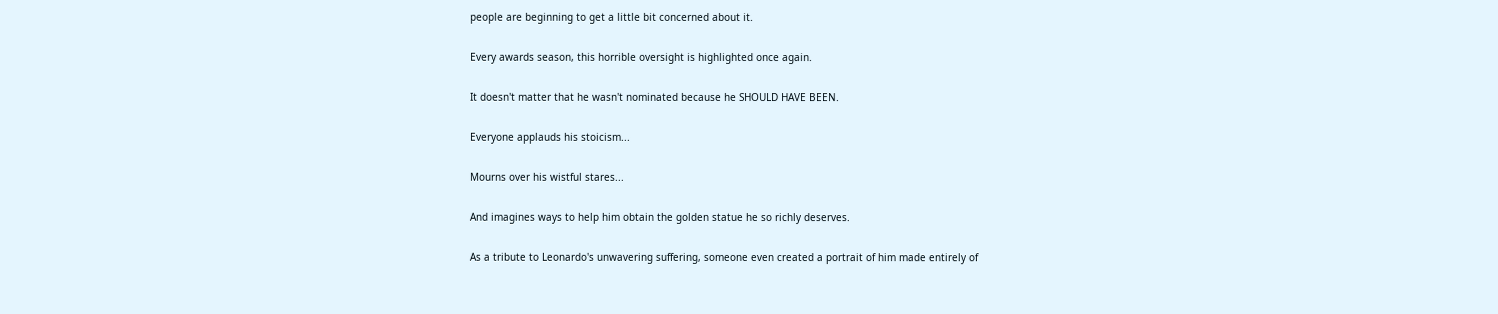people are beginning to get a little bit concerned about it.

Every awards season, this horrible oversight is highlighted once again.

It doesn't matter that he wasn't nominated because he SHOULD HAVE BEEN.

Everyone applauds his stoicism...

Mourns over his wistful stares...

And imagines ways to help him obtain the golden statue he so richly deserves.

As a tribute to Leonardo's unwavering suffering, someone even created a portrait of him made entirely of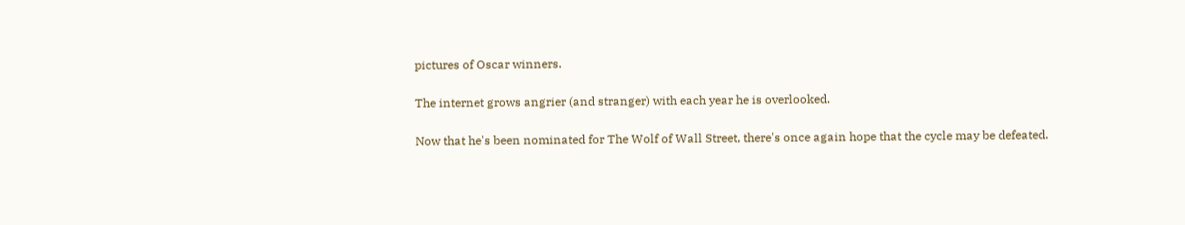pictures of Oscar winners.

The internet grows angrier (and stranger) with each year he is overlooked.

Now that he's been nominated for The Wolf of Wall Street, there's once again hope that the cycle may be defeated.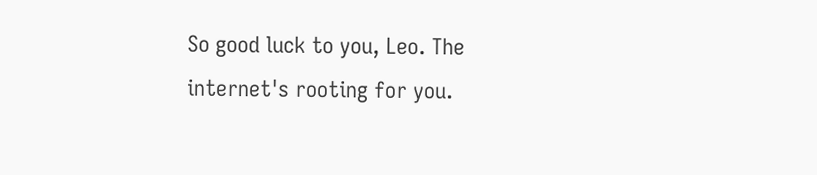So good luck to you, Leo. The internet's rooting for you.